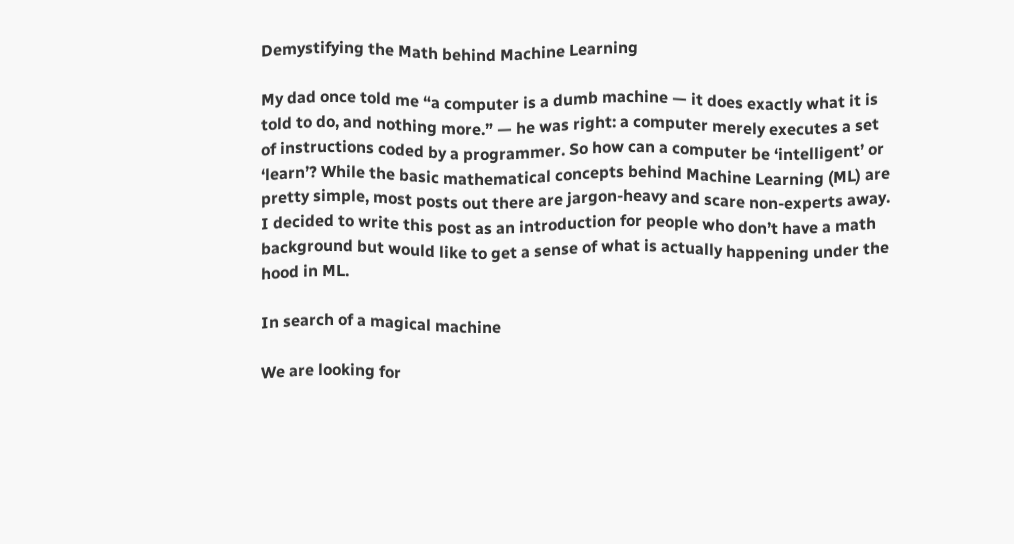Demystifying the Math behind Machine Learning

My dad once told me “a computer is a dumb machine — it does exactly what it is told to do, and nothing more.” — he was right: a computer merely executes a set of instructions coded by a programmer. So how can a computer be ‘intelligent’ or ‘learn’? While the basic mathematical concepts behind Machine Learning (ML) are pretty simple, most posts out there are jargon-heavy and scare non-experts away. I decided to write this post as an introduction for people who don’t have a math background but would like to get a sense of what is actually happening under the hood in ML.

In search of a magical machine

We are looking for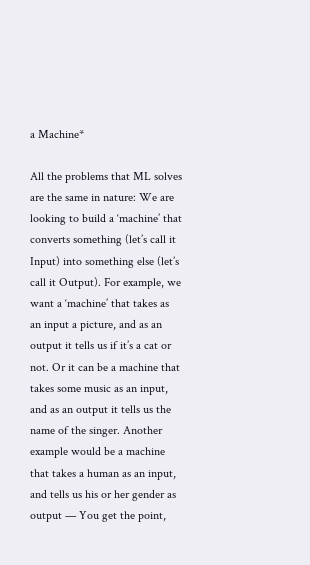a Machine*

All the problems that ML solves are the same in nature: We are looking to build a ‘machine’ that converts something (let’s call it Input) into something else (let’s call it Output). For example, we want a ‘machine’ that takes as an input a picture, and as an output it tells us if it’s a cat or not. Or it can be a machine that takes some music as an input, and as an output it tells us the name of the singer. Another example would be a machine that takes a human as an input, and tells us his or her gender as output — You get the point,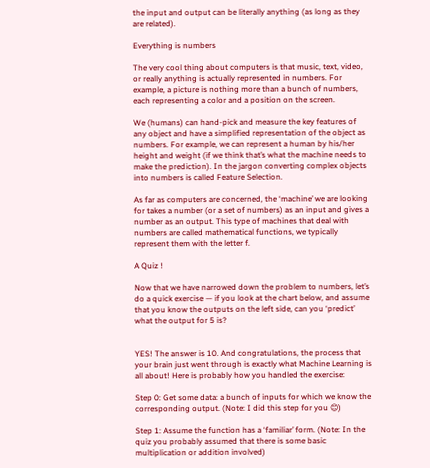the input and output can be literally anything (as long as they are related).

Everything is numbers

The very cool thing about computers is that music, text, video, or really anything is actually represented in numbers. For example, a picture is nothing more than a bunch of numbers, each representing a color and a position on the screen.

We (humans) can hand-pick and measure the key features of any object and have a simplified representation of the object as numbers. For example, we can represent a human by his/her height and weight (if we think that’s what the machine needs to make the prediction). In the jargon converting complex objects into numbers is called Feature Selection.

As far as computers are concerned, the ‘machine’ we are looking for takes a number (or a set of numbers) as an input and gives a number as an output. This type of machines that deal with numbers are called mathematical functions, we typically represent them with the letter f.

A Quiz !

Now that we have narrowed down the problem to numbers, let’s do a quick exercise — if you look at the chart below, and assume that you know the outputs on the left side, can you ‘predict’ what the output for 5 is?


YES! The answer is 10. And congratulations, the process that your brain just went through is exactly what Machine Learning is all about! Here is probably how you handled the exercise:

Step 0: Get some data: a bunch of inputs for which we know the corresponding output. (Note: I did this step for you 😊)

Step 1: Assume the function has a ‘familiar’ form. (Note: In the quiz you probably assumed that there is some basic multiplication or addition involved)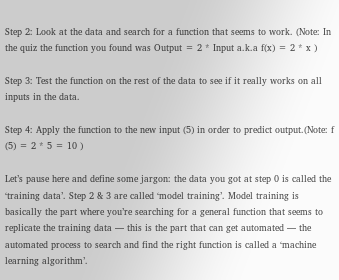Step 2: Look at the data and search for a function that seems to work. (Note: In the quiz the function you found was Output = 2 * Input a.k.a f(x) = 2 * x )

Step 3: Test the function on the rest of the data to see if it really works on all inputs in the data.

Step 4: Apply the function to the new input (5) in order to predict output.(Note: f (5) = 2 * 5 = 10 )

Let’s pause here and define some jargon: the data you got at step 0 is called the ‘training data’. Step 2 & 3 are called ‘model training’. Model training is basically the part where you’re searching for a general function that seems to replicate the training data — this is the part that can get automated — the automated process to search and find the right function is called a ‘machine learning algorithm’.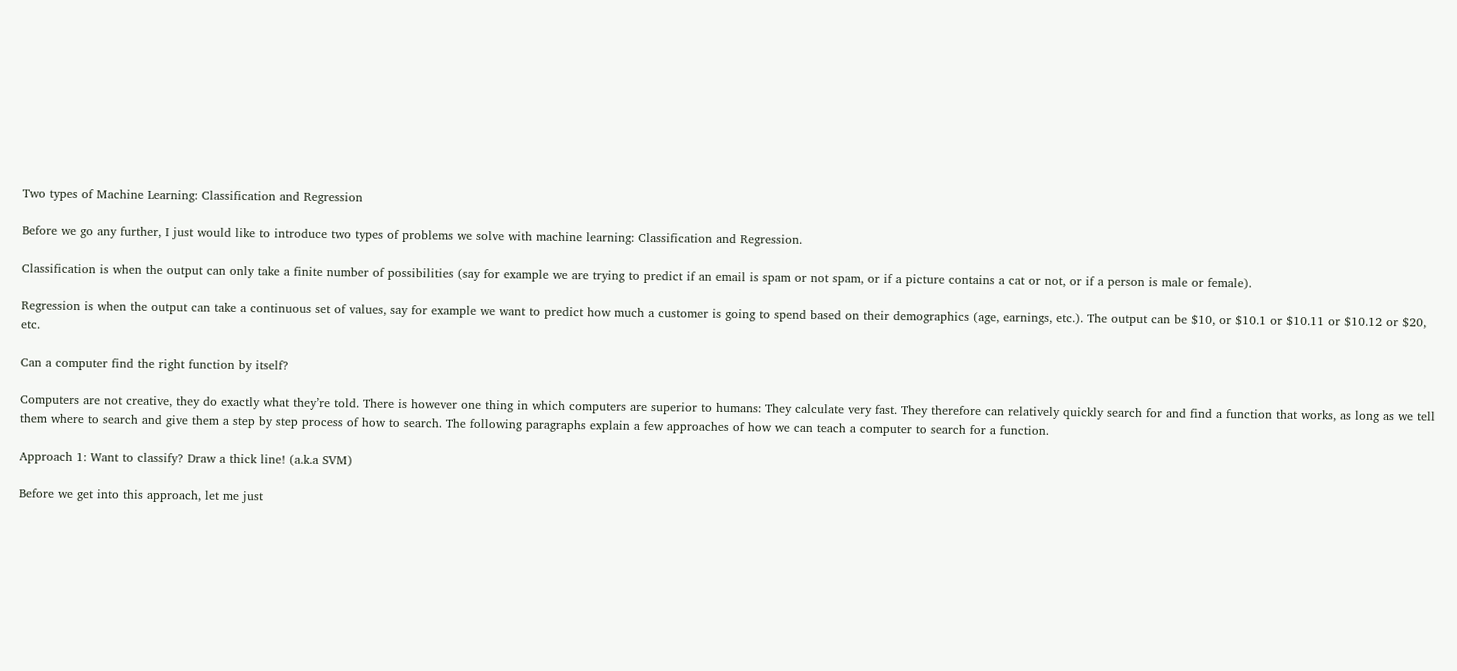Two types of Machine Learning: Classification and Regression

Before we go any further, I just would like to introduce two types of problems we solve with machine learning: Classification and Regression.

Classification is when the output can only take a finite number of possibilities (say for example we are trying to predict if an email is spam or not spam, or if a picture contains a cat or not, or if a person is male or female).

Regression is when the output can take a continuous set of values, say for example we want to predict how much a customer is going to spend based on their demographics (age, earnings, etc.). The output can be $10, or $10.1 or $10.11 or $10.12 or $20, etc.

Can a computer find the right function by itself?

Computers are not creative, they do exactly what they’re told. There is however one thing in which computers are superior to humans: They calculate very fast. They therefore can relatively quickly search for and find a function that works, as long as we tell them where to search and give them a step by step process of how to search. The following paragraphs explain a few approaches of how we can teach a computer to search for a function.

Approach 1: Want to classify? Draw a thick line! (a.k.a SVM)

Before we get into this approach, let me just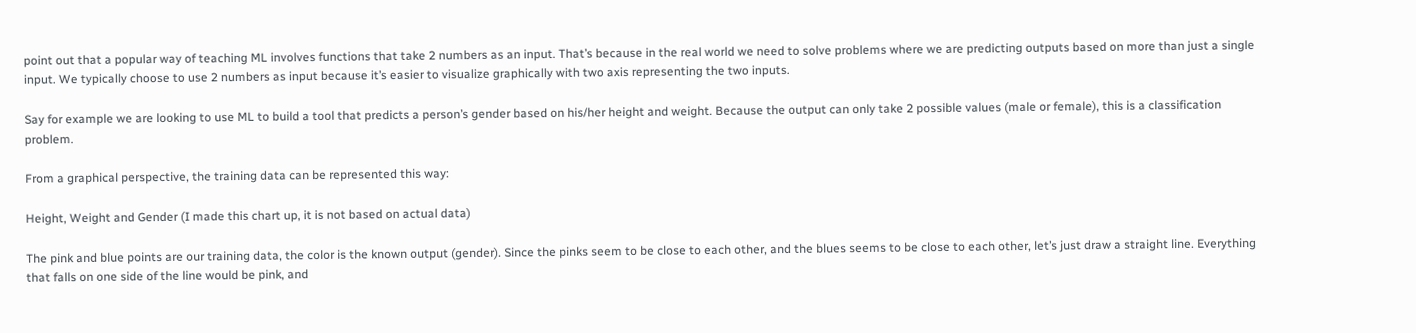point out that a popular way of teaching ML involves functions that take 2 numbers as an input. That’s because in the real world we need to solve problems where we are predicting outputs based on more than just a single input. We typically choose to use 2 numbers as input because it’s easier to visualize graphically with two axis representing the two inputs.

Say for example we are looking to use ML to build a tool that predicts a person’s gender based on his/her height and weight. Because the output can only take 2 possible values (male or female), this is a classification problem.

From a graphical perspective, the training data can be represented this way:

Height, Weight and Gender (I made this chart up, it is not based on actual data)

The pink and blue points are our training data, the color is the known output (gender). Since the pinks seem to be close to each other, and the blues seems to be close to each other, let’s just draw a straight line. Everything that falls on one side of the line would be pink, and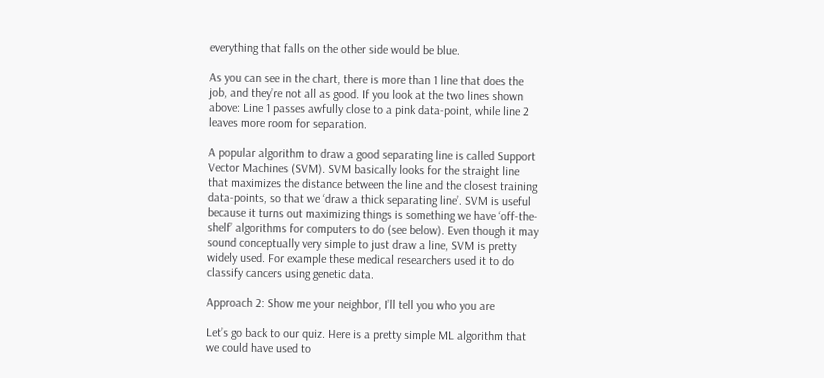everything that falls on the other side would be blue.

As you can see in the chart, there is more than 1 line that does the job, and they’re not all as good. If you look at the two lines shown above: Line 1 passes awfully close to a pink data-point, while line 2 leaves more room for separation.

A popular algorithm to draw a good separating line is called Support Vector Machines (SVM). SVM basically looks for the straight line that maximizes the distance between the line and the closest training data-points, so that we ‘draw a thick separating line’. SVM is useful because it turns out maximizing things is something we have ‘off-the-shelf’ algorithms for computers to do (see below). Even though it may sound conceptually very simple to just draw a line, SVM is pretty widely used. For example these medical researchers used it to do classify cancers using genetic data.

Approach 2: Show me your neighbor, I’ll tell you who you are

Let’s go back to our quiz. Here is a pretty simple ML algorithm that we could have used to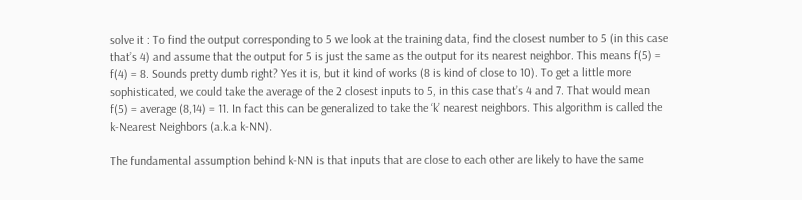solve it : To find the output corresponding to 5 we look at the training data, find the closest number to 5 (in this case that’s 4) and assume that the output for 5 is just the same as the output for its nearest neighbor. This means f(5) = f(4) = 8. Sounds pretty dumb right? Yes it is, but it kind of works (8 is kind of close to 10). To get a little more sophisticated, we could take the average of the 2 closest inputs to 5, in this case that’s 4 and 7. That would mean f(5) = average (8,14) = 11. In fact this can be generalized to take the ‘k’ nearest neighbors. This algorithm is called the k-Nearest Neighbors (a.k.a k-NN).

The fundamental assumption behind k-NN is that inputs that are close to each other are likely to have the same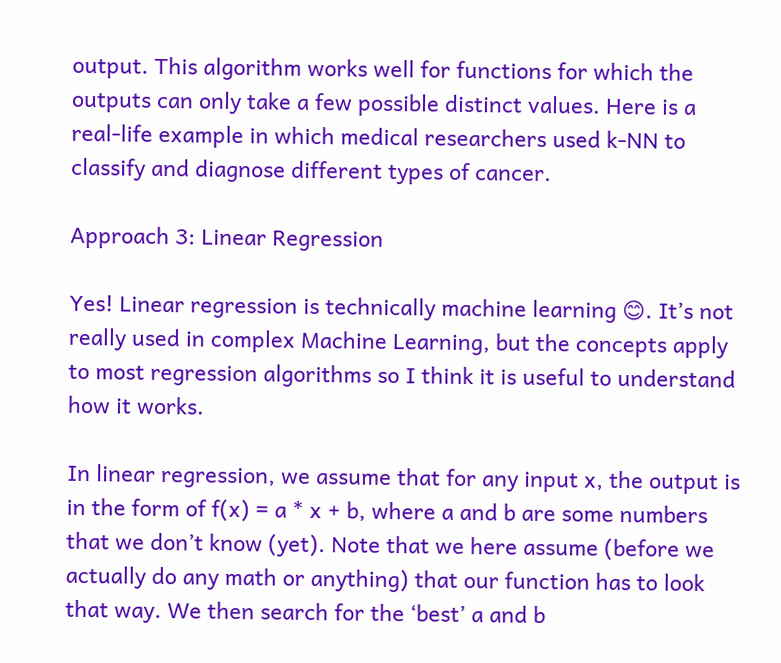output. This algorithm works well for functions for which the outputs can only take a few possible distinct values. Here is a real-life example in which medical researchers used k-NN to classify and diagnose different types of cancer.

Approach 3: Linear Regression

Yes! Linear regression is technically machine learning 😊. It’s not really used in complex Machine Learning, but the concepts apply to most regression algorithms so I think it is useful to understand how it works.

In linear regression, we assume that for any input x, the output is in the form of f(x) = a * x + b, where a and b are some numbers that we don’t know (yet). Note that we here assume (before we actually do any math or anything) that our function has to look that way. We then search for the ‘best’ a and b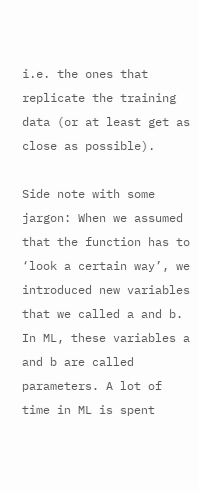i.e. the ones that replicate the training data (or at least get as close as possible).

Side note with some jargon: When we assumed that the function has to ‘look a certain way’, we introduced new variables that we called a and b. In ML, these variables a and b are called parameters. A lot of time in ML is spent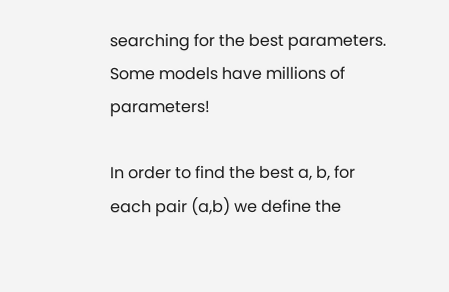searching for the best parameters. Some models have millions of parameters!

In order to find the best a, b, for each pair (a,b) we define the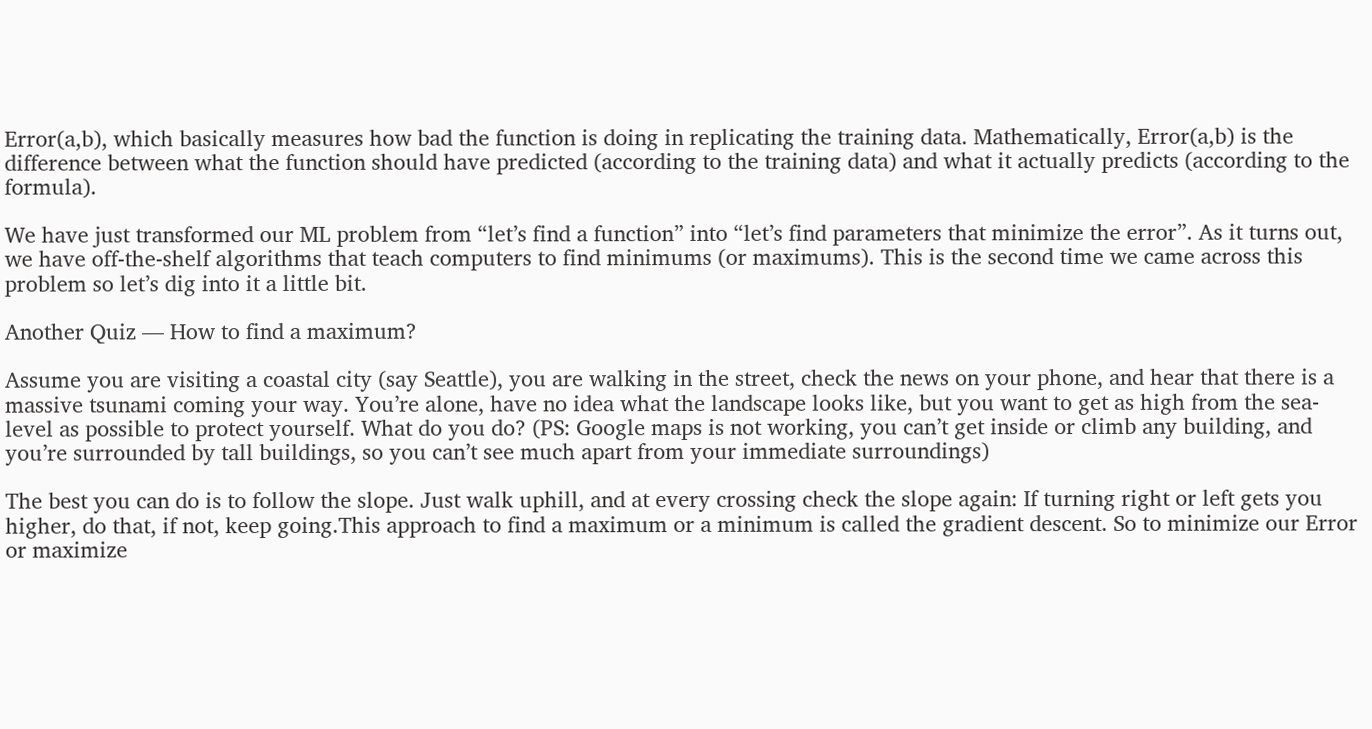Error(a,b), which basically measures how bad the function is doing in replicating the training data. Mathematically, Error(a,b) is the difference between what the function should have predicted (according to the training data) and what it actually predicts (according to the formula).

We have just transformed our ML problem from “let’s find a function” into “let’s find parameters that minimize the error”. As it turns out, we have off-the-shelf algorithms that teach computers to find minimums (or maximums). This is the second time we came across this problem so let’s dig into it a little bit.

Another Quiz — How to find a maximum?

Assume you are visiting a coastal city (say Seattle), you are walking in the street, check the news on your phone, and hear that there is a massive tsunami coming your way. You’re alone, have no idea what the landscape looks like, but you want to get as high from the sea-level as possible to protect yourself. What do you do? (PS: Google maps is not working, you can’t get inside or climb any building, and you’re surrounded by tall buildings, so you can’t see much apart from your immediate surroundings)

The best you can do is to follow the slope. Just walk uphill, and at every crossing check the slope again: If turning right or left gets you higher, do that, if not, keep going.This approach to find a maximum or a minimum is called the gradient descent. So to minimize our Error or maximize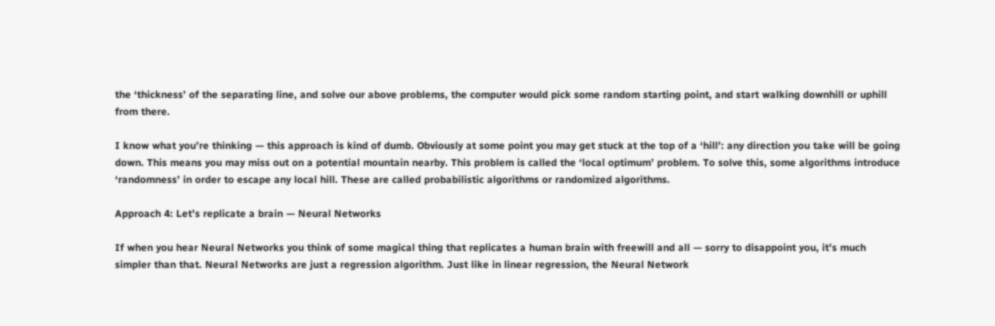the ‘thickness’ of the separating line, and solve our above problems, the computer would pick some random starting point, and start walking downhill or uphill from there.

I know what you’re thinking — this approach is kind of dumb. Obviously at some point you may get stuck at the top of a ‘hill’: any direction you take will be going down. This means you may miss out on a potential mountain nearby. This problem is called the ‘local optimum’ problem. To solve this, some algorithms introduce ‘randomness’ in order to escape any local hill. These are called probabilistic algorithms or randomized algorithms.

Approach 4: Let’s replicate a brain — Neural Networks

If when you hear Neural Networks you think of some magical thing that replicates a human brain with freewill and all — sorry to disappoint you, it’s much simpler than that. Neural Networks are just a regression algorithm. Just like in linear regression, the Neural Network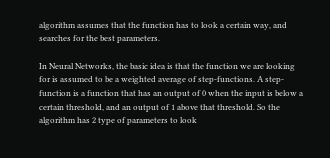algorithm assumes that the function has to look a certain way, and searches for the best parameters.

In Neural Networks, the basic idea is that the function we are looking for is assumed to be a weighted average of step-functions. A step-function is a function that has an output of 0 when the input is below a certain threshold, and an output of 1 above that threshold. So the algorithm has 2 type of parameters to look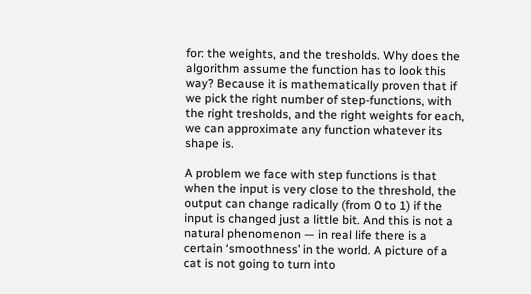for: the weights, and the tresholds. Why does the algorithm assume the function has to look this way? Because it is mathematically proven that if we pick the right number of step-functions, with the right tresholds, and the right weights for each, we can approximate any function whatever its shape is.

A problem we face with step functions is that when the input is very close to the threshold, the output can change radically (from 0 to 1) if the input is changed just a little bit. And this is not a natural phenomenon — in real life there is a certain ‘smoothness’ in the world. A picture of a cat is not going to turn into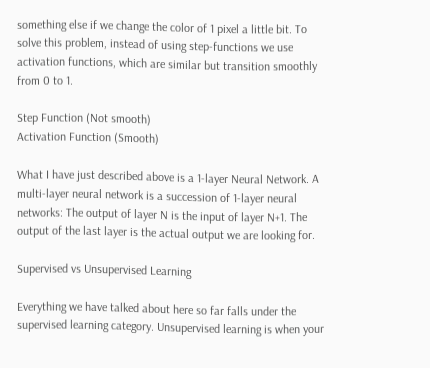something else if we change the color of 1 pixel a little bit. To solve this problem, instead of using step-functions we use activation functions, which are similar but transition smoothly from 0 to 1.

Step Function (Not smooth)
Activation Function (Smooth)

What I have just described above is a 1-layer Neural Network. A multi-layer neural network is a succession of 1-layer neural networks: The output of layer N is the input of layer N+1. The output of the last layer is the actual output we are looking for.

Supervised vs Unsupervised Learning

Everything we have talked about here so far falls under the supervised learning category. Unsupervised learning is when your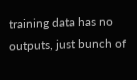training data has no outputs, just bunch of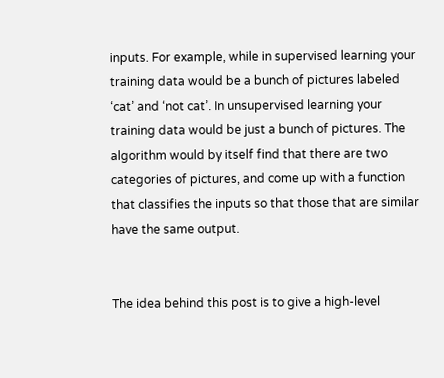inputs. For example, while in supervised learning your training data would be a bunch of pictures labeled ‘cat’ and ‘not cat’. In unsupervised learning your training data would be just a bunch of pictures. The algorithm would by itself find that there are two categories of pictures, and come up with a function that classifies the inputs so that those that are similar have the same output.


The idea behind this post is to give a high-level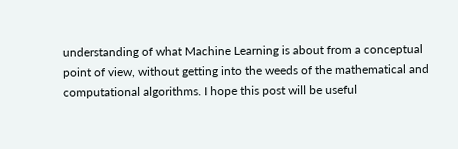understanding of what Machine Learning is about from a conceptual point of view, without getting into the weeds of the mathematical and computational algorithms. I hope this post will be useful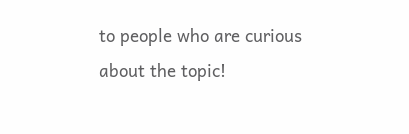to people who are curious about the topic!